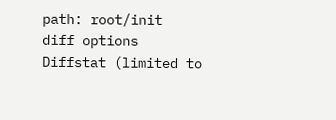path: root/init
diff options
Diffstat (limited to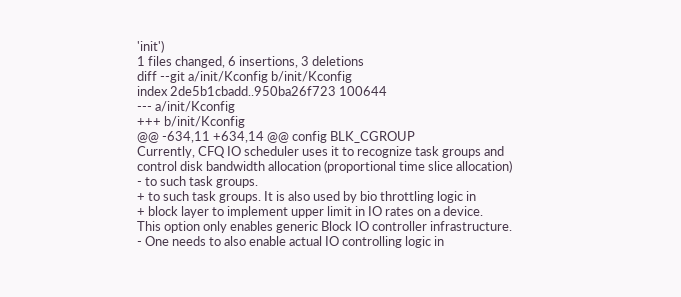'init')
1 files changed, 6 insertions, 3 deletions
diff --git a/init/Kconfig b/init/Kconfig
index 2de5b1cbadd..950ba26f723 100644
--- a/init/Kconfig
+++ b/init/Kconfig
@@ -634,11 +634,14 @@ config BLK_CGROUP
Currently, CFQ IO scheduler uses it to recognize task groups and
control disk bandwidth allocation (proportional time slice allocation)
- to such task groups.
+ to such task groups. It is also used by bio throttling logic in
+ block layer to implement upper limit in IO rates on a device.
This option only enables generic Block IO controller infrastructure.
- One needs to also enable actual IO controlling logic in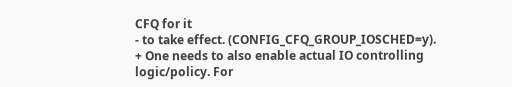CFQ for it
- to take effect. (CONFIG_CFQ_GROUP_IOSCHED=y).
+ One needs to also enable actual IO controlling logic/policy. For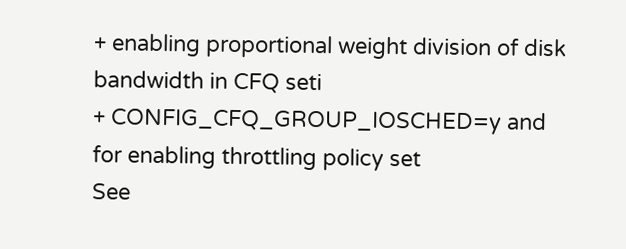+ enabling proportional weight division of disk bandwidth in CFQ seti
+ CONFIG_CFQ_GROUP_IOSCHED=y and for enabling throttling policy set
See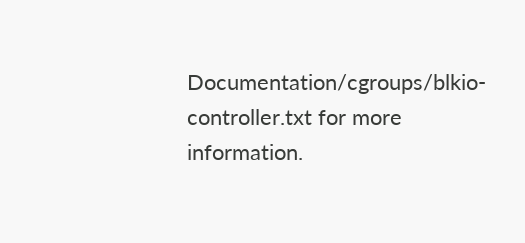Documentation/cgroups/blkio-controller.txt for more information.